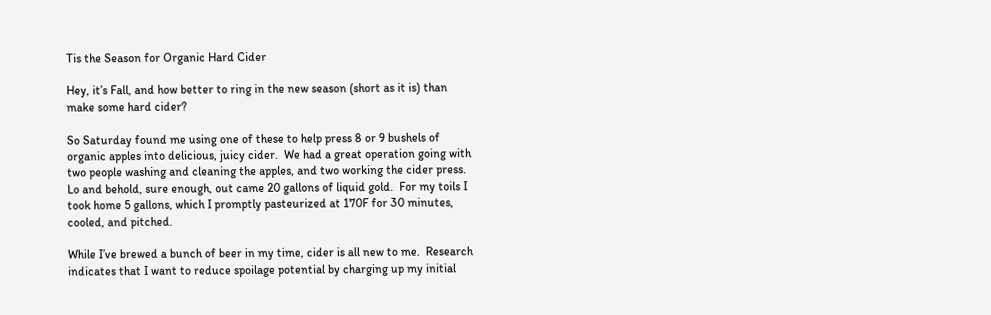Tis the Season for Organic Hard Cider

Hey, it’s Fall, and how better to ring in the new season (short as it is) than make some hard cider?

So Saturday found me using one of these to help press 8 or 9 bushels of organic apples into delicious, juicy cider.  We had a great operation going with two people washing and cleaning the apples, and two working the cider press.  Lo and behold, sure enough, out came 20 gallons of liquid gold.  For my toils I took home 5 gallons, which I promptly pasteurized at 170F for 30 minutes, cooled, and pitched.

While I’ve brewed a bunch of beer in my time, cider is all new to me.  Research indicates that I want to reduce spoilage potential by charging up my initial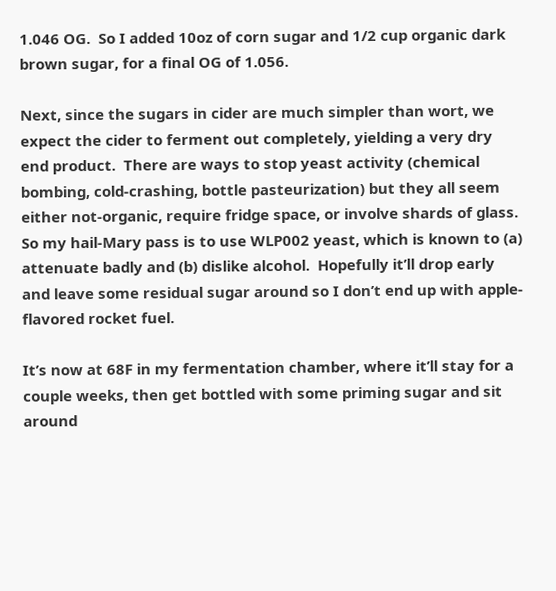1.046 OG.  So I added 10oz of corn sugar and 1/2 cup organic dark brown sugar, for a final OG of 1.056.

Next, since the sugars in cider are much simpler than wort, we expect the cider to ferment out completely, yielding a very dry end product.  There are ways to stop yeast activity (chemical bombing, cold-crashing, bottle pasteurization) but they all seem either not-organic, require fridge space, or involve shards of glass.  So my hail-Mary pass is to use WLP002 yeast, which is known to (a) attenuate badly and (b) dislike alcohol.  Hopefully it’ll drop early and leave some residual sugar around so I don’t end up with apple-flavored rocket fuel.

It’s now at 68F in my fermentation chamber, where it’ll stay for a couple weeks, then get bottled with some priming sugar and sit around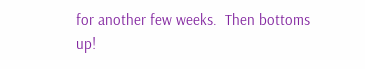for another few weeks.  Then bottoms up!